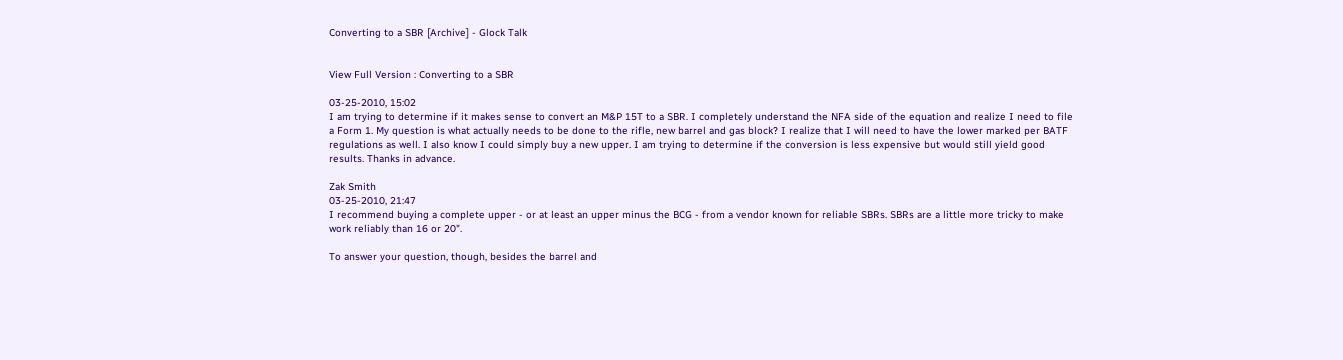Converting to a SBR [Archive] - Glock Talk


View Full Version : Converting to a SBR

03-25-2010, 15:02
I am trying to determine if it makes sense to convert an M&P 15T to a SBR. I completely understand the NFA side of the equation and realize I need to file a Form 1. My question is what actually needs to be done to the rifle, new barrel and gas block? I realize that I will need to have the lower marked per BATF regulations as well. I also know I could simply buy a new upper. I am trying to determine if the conversion is less expensive but would still yield good results. Thanks in advance.

Zak Smith
03-25-2010, 21:47
I recommend buying a complete upper - or at least an upper minus the BCG - from a vendor known for reliable SBRs. SBRs are a little more tricky to make work reliably than 16 or 20".

To answer your question, though, besides the barrel and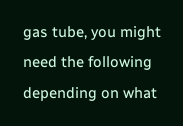gas tube, you might need the following depending on what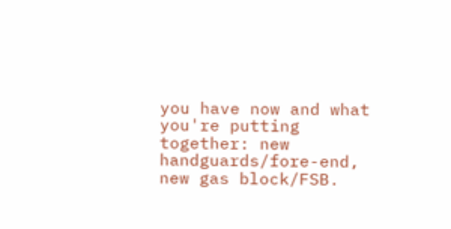you have now and what you're putting together: new handguards/fore-end, new gas block/FSB.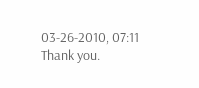03-26-2010, 07:11
Thank you.